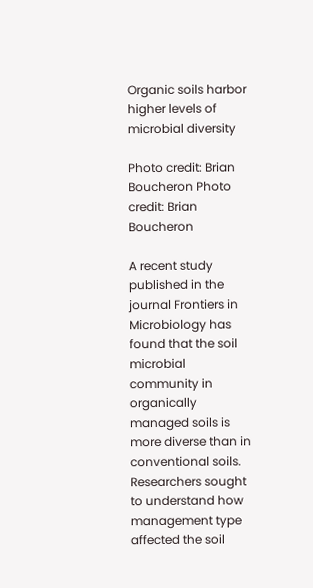Organic soils harbor higher levels of microbial diversity

Photo credit: Brian Boucheron Photo credit: Brian Boucheron

A recent study published in the journal Frontiers in Microbiology has found that the soil microbial community in organically managed soils is more diverse than in conventional soils. Researchers sought to understand how management type affected the soil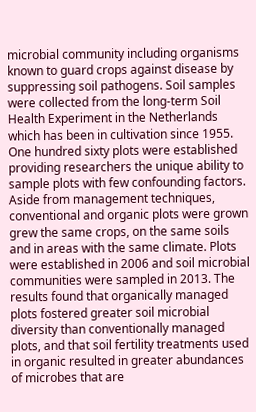microbial community including organisms known to guard crops against disease by suppressing soil pathogens. Soil samples were collected from the long-term Soil Health Experiment in the Netherlands which has been in cultivation since 1955. One hundred sixty plots were established providing researchers the unique ability to sample plots with few confounding factors. Aside from management techniques, conventional and organic plots were grown grew the same crops, on the same soils and in areas with the same climate. Plots were established in 2006 and soil microbial communities were sampled in 2013. The results found that organically managed plots fostered greater soil microbial diversity than conventionally managed plots, and that soil fertility treatments used in organic resulted in greater abundances of microbes that are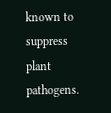known to suppress plant pathogens.